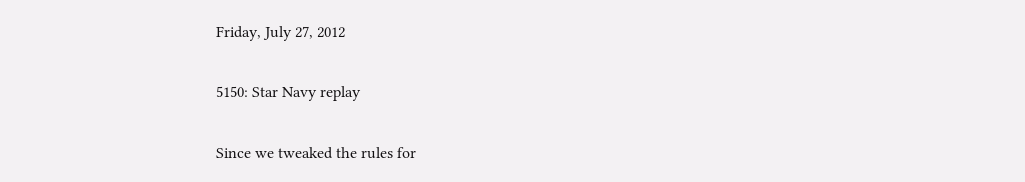Friday, July 27, 2012

5150: Star Navy replay

Since we tweaked the rules for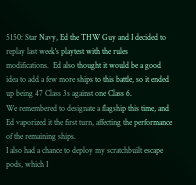5150: Star Navy, Ed the THW Guy and I decided to replay last week's playtest with the rules modifications.  Ed also thought it would be a good idea to add a few more ships to this battle, so it ended up being 47 Class 3s against one Class 6.
We remembered to designate a flagship this time, and Ed vaporized it the first turn, affecting the performance of the remaining ships.
I also had a chance to deploy my scratchbuilt escape pods, which I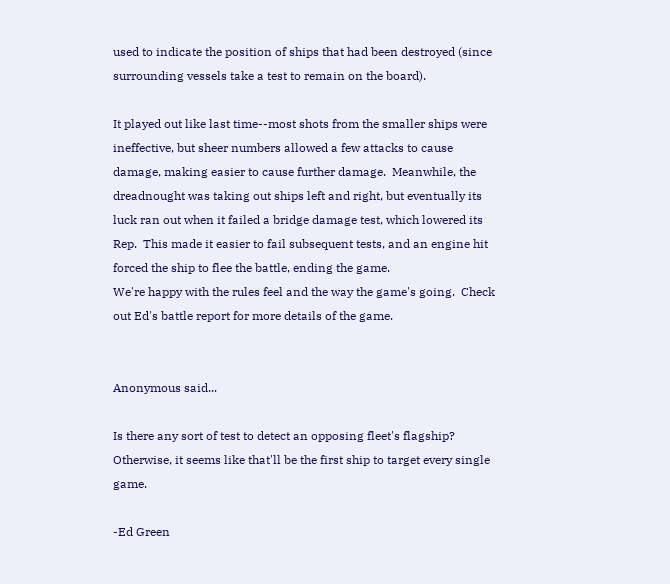used to indicate the position of ships that had been destroyed (since surrounding vessels take a test to remain on the board).

It played out like last time--most shots from the smaller ships were ineffective, but sheer numbers allowed a few attacks to cause damage, making easier to cause further damage.  Meanwhile, the dreadnought was taking out ships left and right, but eventually its luck ran out when it failed a bridge damage test, which lowered its Rep.  This made it easier to fail subsequent tests, and an engine hit forced the ship to flee the battle, ending the game.
We're happy with the rules feel and the way the game's going.  Check out Ed's battle report for more details of the game.


Anonymous said...

Is there any sort of test to detect an opposing fleet's flagship? Otherwise, it seems like that'll be the first ship to target every single game.

-Ed Green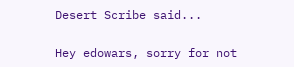Desert Scribe said...

Hey edowars, sorry for not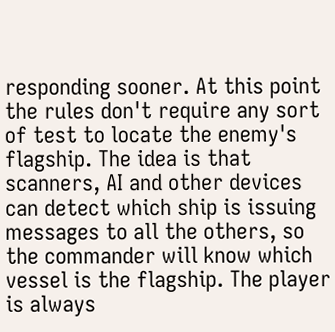responding sooner. At this point the rules don't require any sort of test to locate the enemy's flagship. The idea is that scanners, AI and other devices can detect which ship is issuing messages to all the others, so the commander will know which vessel is the flagship. The player is always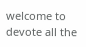welcome to devote all the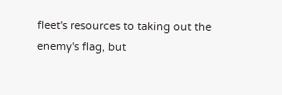fleet's resources to taking out the enemy's flag, but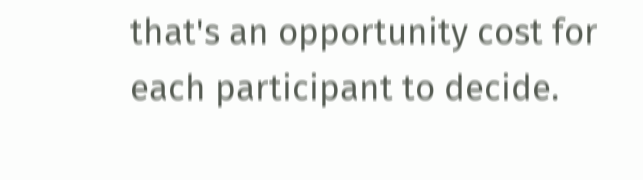that's an opportunity cost for each participant to decide.